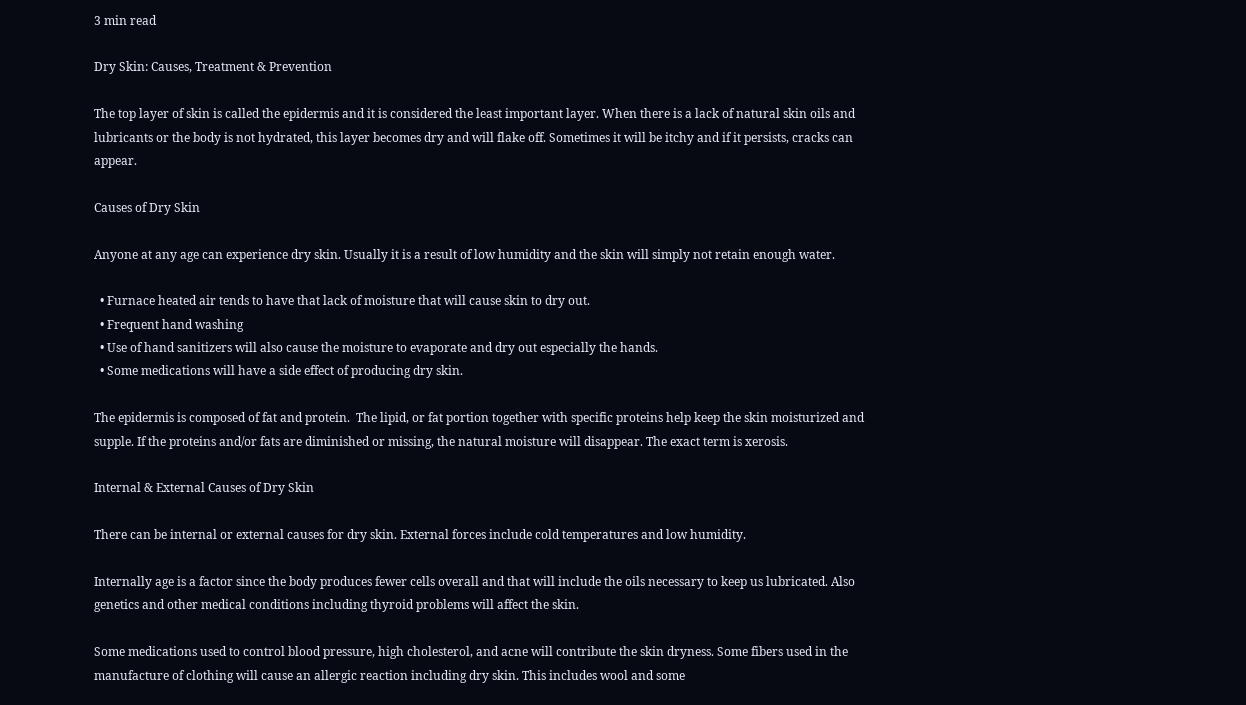3 min read

Dry Skin: Causes, Treatment & Prevention

The top layer of skin is called the epidermis and it is considered the least important layer. When there is a lack of natural skin oils and lubricants or the body is not hydrated, this layer becomes dry and will flake off. Sometimes it will be itchy and if it persists, cracks can appear.

Causes of Dry Skin

Anyone at any age can experience dry skin. Usually it is a result of low humidity and the skin will simply not retain enough water.

  • Furnace heated air tends to have that lack of moisture that will cause skin to dry out.
  • Frequent hand washing
  • Use of hand sanitizers will also cause the moisture to evaporate and dry out especially the hands.
  • Some medications will have a side effect of producing dry skin.

The epidermis is composed of fat and protein.  The lipid, or fat portion together with specific proteins help keep the skin moisturized and supple. If the proteins and/or fats are diminished or missing, the natural moisture will disappear. The exact term is xerosis.

Internal & External Causes of Dry Skin

There can be internal or external causes for dry skin. External forces include cold temperatures and low humidity.

Internally age is a factor since the body produces fewer cells overall and that will include the oils necessary to keep us lubricated. Also genetics and other medical conditions including thyroid problems will affect the skin.

Some medications used to control blood pressure, high cholesterol, and acne will contribute the skin dryness. Some fibers used in the manufacture of clothing will cause an allergic reaction including dry skin. This includes wool and some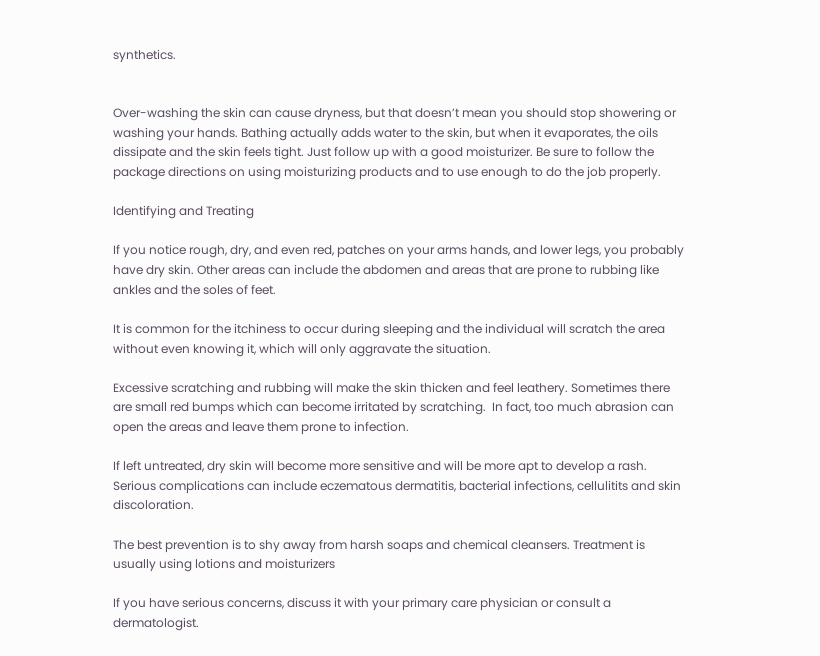synthetics.


Over-washing the skin can cause dryness, but that doesn’t mean you should stop showering or washing your hands. Bathing actually adds water to the skin, but when it evaporates, the oils dissipate and the skin feels tight. Just follow up with a good moisturizer. Be sure to follow the package directions on using moisturizing products and to use enough to do the job properly.

Identifying and Treating

If you notice rough, dry, and even red, patches on your arms hands, and lower legs, you probably have dry skin. Other areas can include the abdomen and areas that are prone to rubbing like ankles and the soles of feet.

It is common for the itchiness to occur during sleeping and the individual will scratch the area without even knowing it, which will only aggravate the situation.

Excessive scratching and rubbing will make the skin thicken and feel leathery. Sometimes there are small red bumps which can become irritated by scratching.  In fact, too much abrasion can open the areas and leave them prone to infection.

If left untreated, dry skin will become more sensitive and will be more apt to develop a rash. Serious complications can include eczematous dermatitis, bacterial infections, cellulitits and skin discoloration.

The best prevention is to shy away from harsh soaps and chemical cleansers. Treatment is usually using lotions and moisturizers

If you have serious concerns, discuss it with your primary care physician or consult a dermatologist.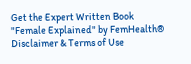Get the Expert Written Book "Female Explained" by FemHealth®
Disclaimer & Terms of Use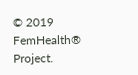© 2019 FemHealth® Project.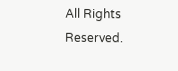All Rights Reserved.